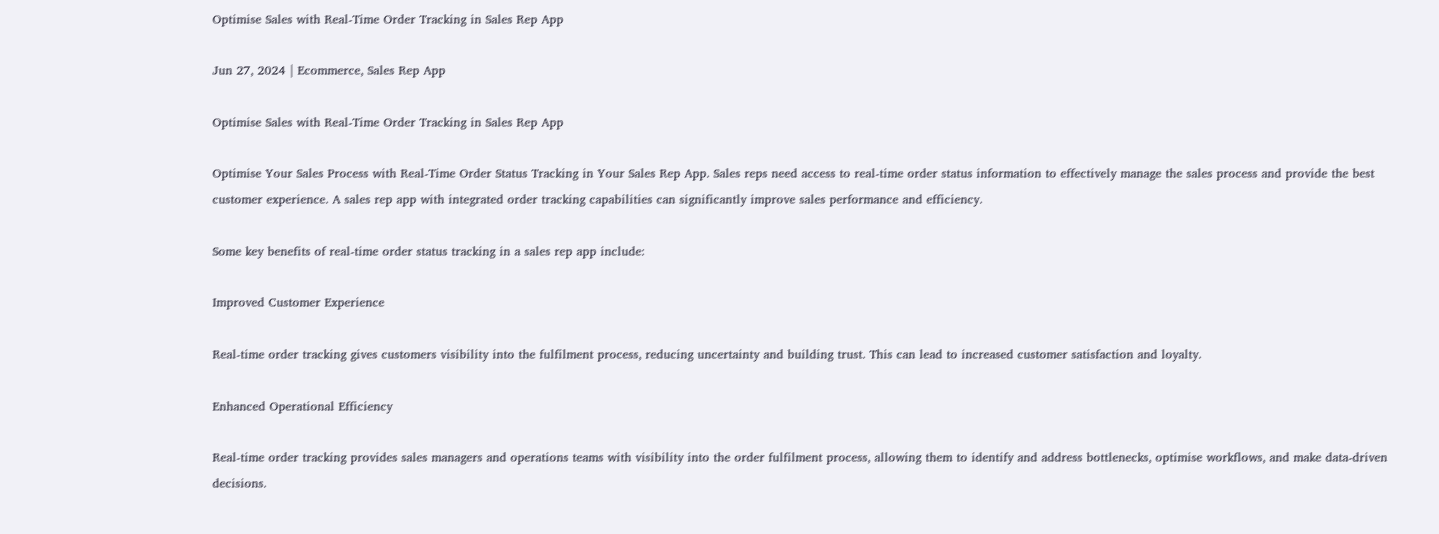Optimise Sales with Real-Time Order Tracking in Sales Rep App

Jun 27, 2024 | Ecommerce, Sales Rep App

Optimise Sales with Real-Time Order Tracking in Sales Rep App

Optimise Your Sales Process with Real-Time Order Status Tracking in Your Sales Rep App. Sales reps need access to real-time order status information to effectively manage the sales process and provide the best customer experience. A sales rep app with integrated order tracking capabilities can significantly improve sales performance and efficiency.

Some key benefits of real-time order status tracking in a sales rep app include:

Improved Customer Experience

Real-time order tracking gives customers visibility into the fulfilment process, reducing uncertainty and building trust. This can lead to increased customer satisfaction and loyalty.

Enhanced Operational Efficiency

Real-time order tracking provides sales managers and operations teams with visibility into the order fulfilment process, allowing them to identify and address bottlenecks, optimise workflows, and make data-driven decisions.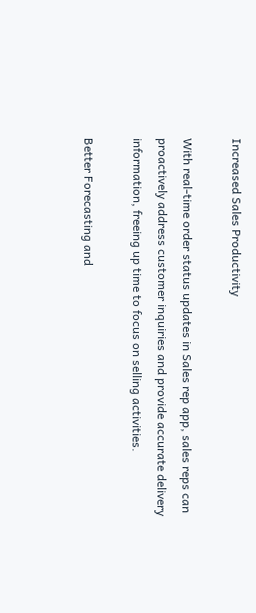Increased Sales Productivity

With real-time order status updates in Sales rep app, sales reps can proactively address customer inquiries and provide accurate delivery information, freeing up time to focus on selling activities.

Better Forecasting and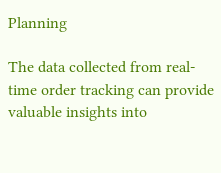Planning

The data collected from real-time order tracking can provide valuable insights into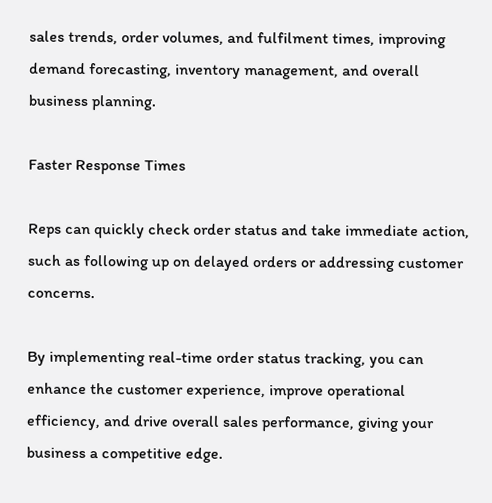sales trends, order volumes, and fulfilment times, improving demand forecasting, inventory management, and overall business planning.

Faster Response Times

Reps can quickly check order status and take immediate action, such as following up on delayed orders or addressing customer concerns.

By implementing real-time order status tracking, you can enhance the customer experience, improve operational efficiency, and drive overall sales performance, giving your business a competitive edge.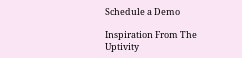Schedule a Demo

Inspiration From The Uptivity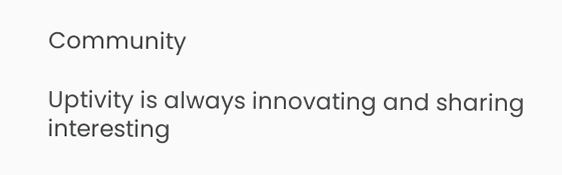Community

Uptivity is always innovating and sharing interesting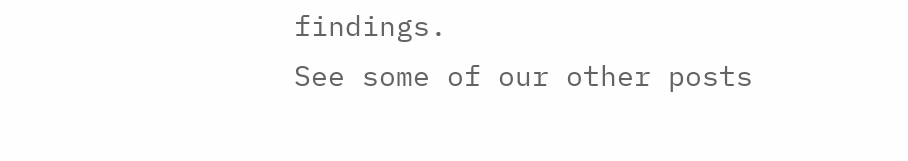findings.
See some of our other posts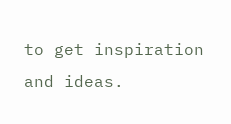to get inspiration and ideas.